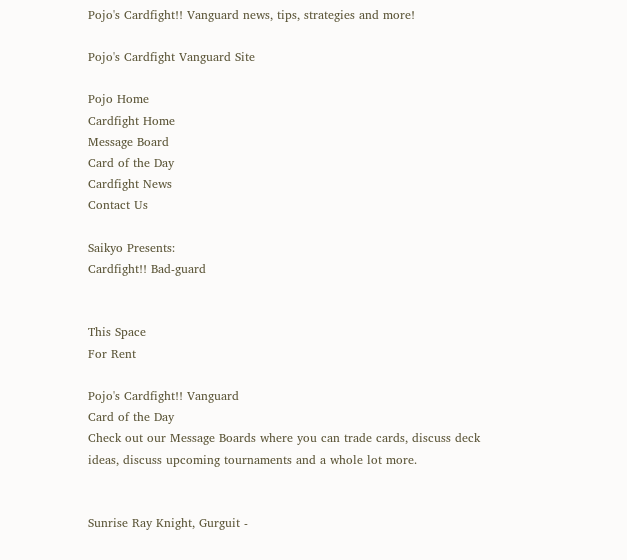Pojo's Cardfight!! Vanguard news, tips, strategies and more!

Pojo's Cardfight Vanguard Site

Pojo Home
Cardfight Home
Message Board
Card of the Day
Cardfight News
Contact Us

Saikyo Presents:
Cardfight!! Bad-guard


This Space
For Rent

Pojo's Cardfight!! Vanguard
Card of the Day
Check out our Message Boards where you can trade cards, discuss deck ideas, discuss upcoming tournaments and a whole lot more.


Sunrise Ray Knight, Gurguit -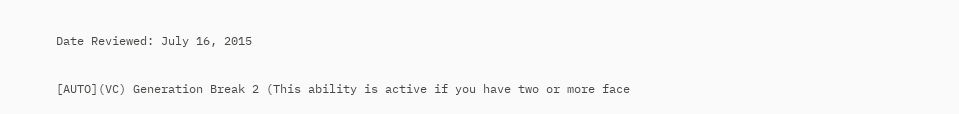Date Reviewed: July 16, 2015

[AUTO](VC) Generation Break 2 (This ability is active if you have two or more face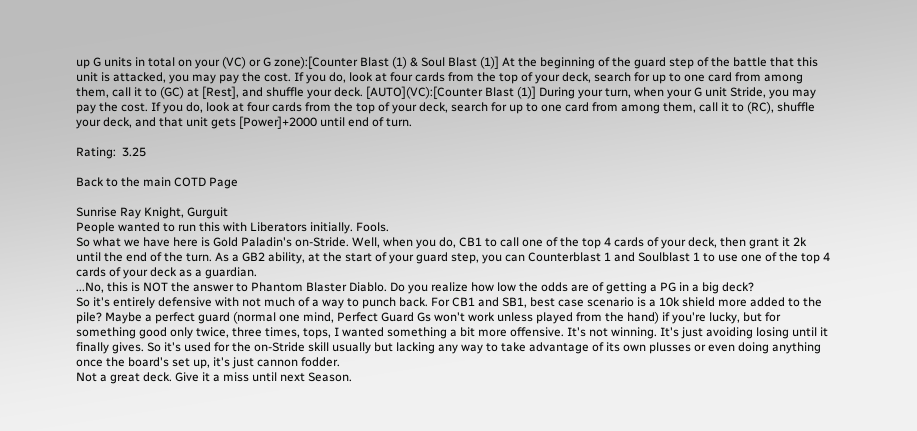up G units in total on your (VC) or G zone):[Counter Blast (1) & Soul Blast (1)] At the beginning of the guard step of the battle that this unit is attacked, you may pay the cost. If you do, look at four cards from the top of your deck, search for up to one card from among them, call it to (GC) at [Rest], and shuffle your deck. [AUTO](VC):[Counter Blast (1)] During your turn, when your G unit Stride, you may pay the cost. If you do, look at four cards from the top of your deck, search for up to one card from among them, call it to (RC), shuffle your deck, and that unit gets [Power]+2000 until end of turn.

Rating:  3.25

Back to the main COTD Page

Sunrise Ray Knight, Gurguit
People wanted to run this with Liberators initially. Fools.
So what we have here is Gold Paladin's on-Stride. Well, when you do, CB1 to call one of the top 4 cards of your deck, then grant it 2k until the end of the turn. As a GB2 ability, at the start of your guard step, you can Counterblast 1 and Soulblast 1 to use one of the top 4 cards of your deck as a guardian.
...No, this is NOT the answer to Phantom Blaster Diablo. Do you realize how low the odds are of getting a PG in a big deck?
So it's entirely defensive with not much of a way to punch back. For CB1 and SB1, best case scenario is a 10k shield more added to the pile? Maybe a perfect guard (normal one mind, Perfect Guard Gs won't work unless played from the hand) if you're lucky, but for something good only twice, three times, tops, I wanted something a bit more offensive. It's not winning. It's just avoiding losing until it finally gives. So it's used for the on-Stride skill usually but lacking any way to take advantage of its own plusses or even doing anything once the board's set up, it's just cannon fodder.
Not a great deck. Give it a miss until next Season.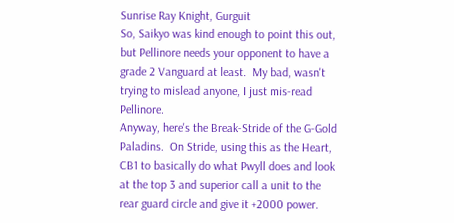Sunrise Ray Knight, Gurguit
So, Saikyo was kind enough to point this out, but Pellinore needs your opponent to have a grade 2 Vanguard at least.  My bad, wasn't trying to mislead anyone, I just mis-read Pellinore.
Anyway, here's the Break-Stride of the G-Gold Paladins.  On Stride, using this as the Heart, CB1 to basically do what Pwyll does and look at the top 3 and superior call a unit to the rear guard circle and give it +2000 power.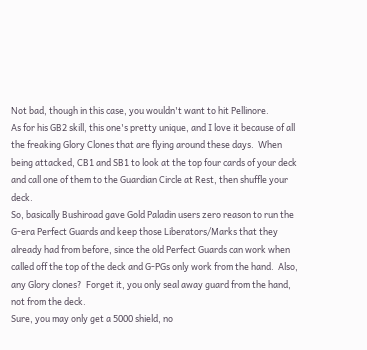Not bad, though in this case, you wouldn't want to hit Pellinore.
As for his GB2 skill, this one's pretty unique, and I love it because of all the freaking Glory Clones that are flying around these days.  When being attacked, CB1 and SB1 to look at the top four cards of your deck and call one of them to the Guardian Circle at Rest, then shuffle your deck.
So, basically Bushiroad gave Gold Paladin users zero reason to run the G-era Perfect Guards and keep those Liberators/Marks that they already had from before, since the old Perfect Guards can work when called off the top of the deck and G-PGs only work from the hand.  Also, any Glory clones?  Forget it, you only seal away guard from the hand, not from the deck.
Sure, you may only get a 5000 shield, no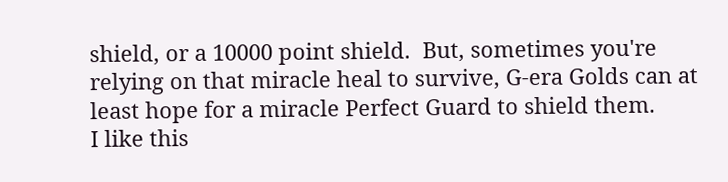shield, or a 10000 point shield.  But, sometimes you're relying on that miracle heal to survive, G-era Golds can at least hope for a miracle Perfect Guard to shield them.
I like this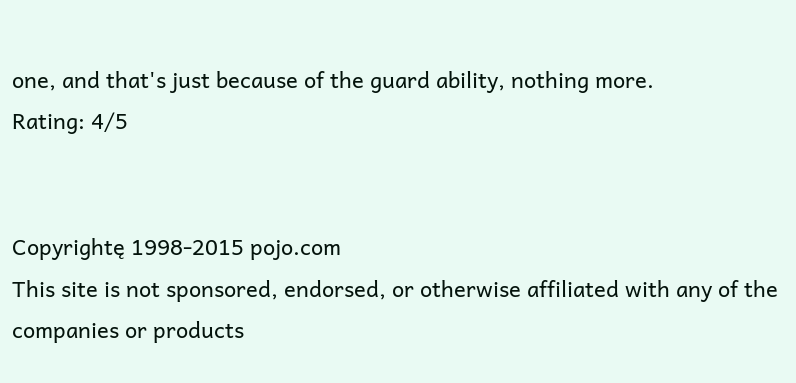one, and that's just because of the guard ability, nothing more.
Rating: 4/5


Copyrightę 1998-2015 pojo.com
This site is not sponsored, endorsed, or otherwise affiliated with any of the companies or products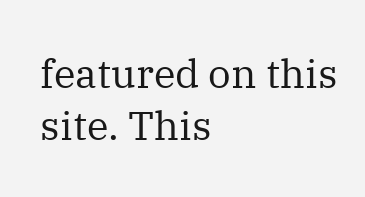featured on this site. This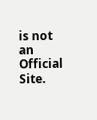is not an Official Site.